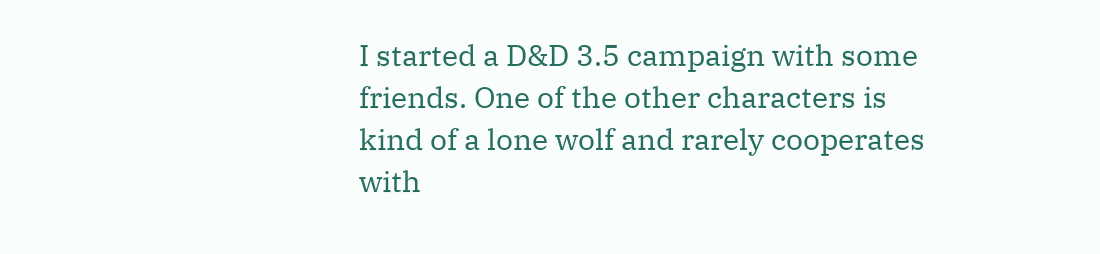I started a D&D 3.5 campaign with some friends. One of the other characters is kind of a lone wolf and rarely cooperates with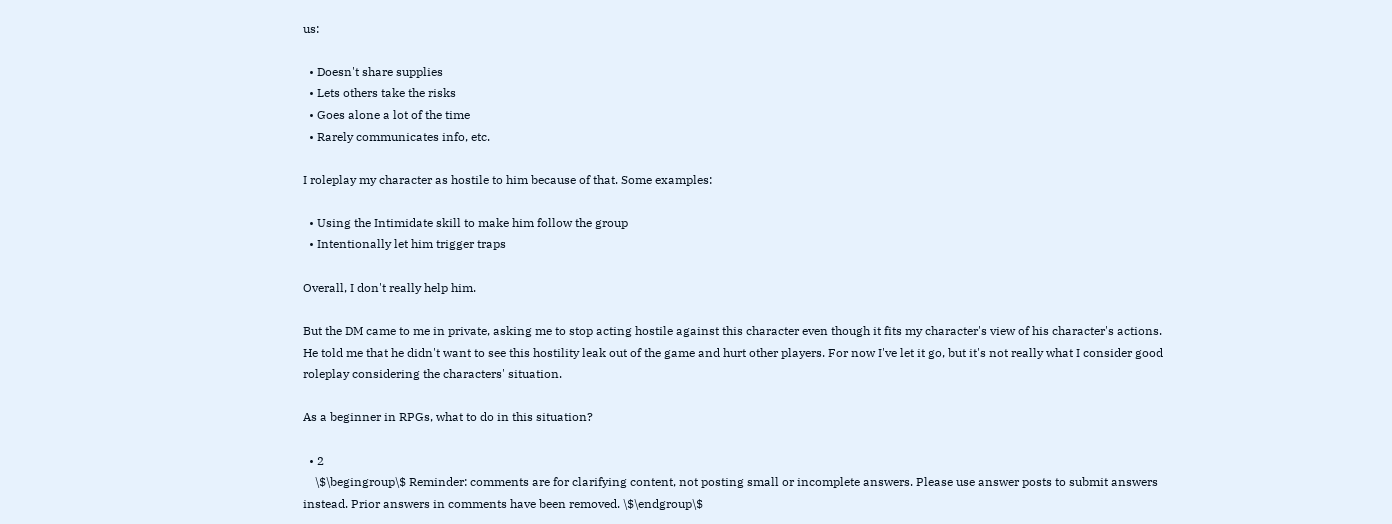us:

  • Doesn't share supplies
  • Lets others take the risks
  • Goes alone a lot of the time
  • Rarely communicates info, etc.

I roleplay my character as hostile to him because of that. Some examples:

  • Using the Intimidate skill to make him follow the group
  • Intentionally let him trigger traps

Overall, I don't really help him.

But the DM came to me in private, asking me to stop acting hostile against this character even though it fits my character's view of his character's actions. He told me that he didn't want to see this hostility leak out of the game and hurt other players. For now I've let it go, but it's not really what I consider good roleplay considering the characters' situation.

As a beginner in RPGs, what to do in this situation?

  • 2
    \$\begingroup\$ Reminder: comments are for clarifying content, not posting small or incomplete answers. Please use answer posts to submit answers instead. Prior answers in comments have been removed. \$\endgroup\$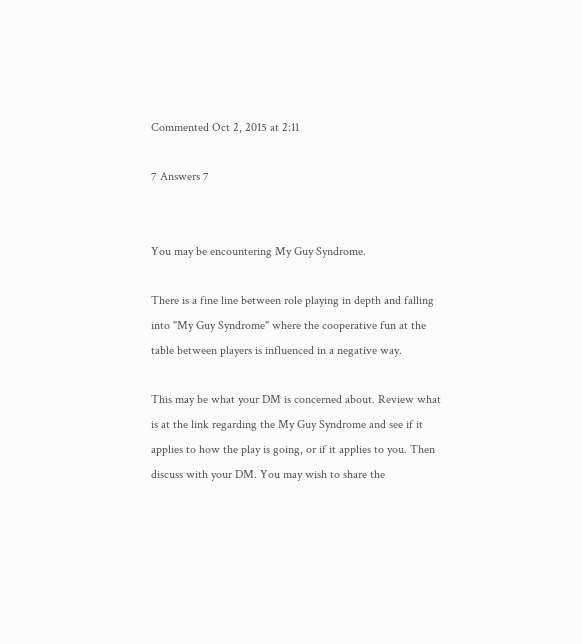Commented Oct 2, 2015 at 2:11

7 Answers 7


You may be encountering My Guy Syndrome.

There is a fine line between role playing in depth and falling into "My Guy Syndrome" where the cooperative fun at the table between players is influenced in a negative way.

This may be what your DM is concerned about. Review what is at the link regarding the My Guy Syndrome and see if it applies to how the play is going, or if it applies to you. Then discuss with your DM. You may wish to share the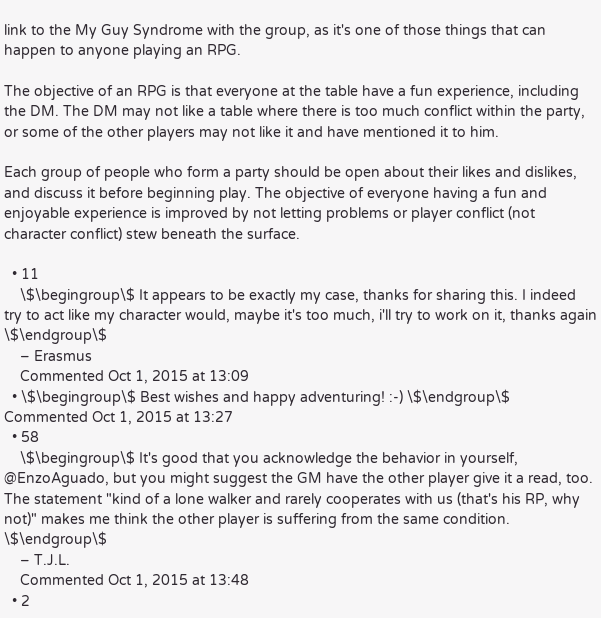link to the My Guy Syndrome with the group, as it's one of those things that can happen to anyone playing an RPG.

The objective of an RPG is that everyone at the table have a fun experience, including the DM. The DM may not like a table where there is too much conflict within the party, or some of the other players may not like it and have mentioned it to him.

Each group of people who form a party should be open about their likes and dislikes, and discuss it before beginning play. The objective of everyone having a fun and enjoyable experience is improved by not letting problems or player conflict (not character conflict) stew beneath the surface.

  • 11
    \$\begingroup\$ It appears to be exactly my case, thanks for sharing this. I indeed try to act like my character would, maybe it's too much, i'll try to work on it, thanks again \$\endgroup\$
    – Erasmus
    Commented Oct 1, 2015 at 13:09
  • \$\begingroup\$ Best wishes and happy adventuring! :-) \$\endgroup\$ Commented Oct 1, 2015 at 13:27
  • 58
    \$\begingroup\$ It's good that you acknowledge the behavior in yourself, @EnzoAguado, but you might suggest the GM have the other player give it a read, too. The statement "kind of a lone walker and rarely cooperates with us (that's his RP, why not)" makes me think the other player is suffering from the same condition. \$\endgroup\$
    – T.J.L.
    Commented Oct 1, 2015 at 13:48
  • 2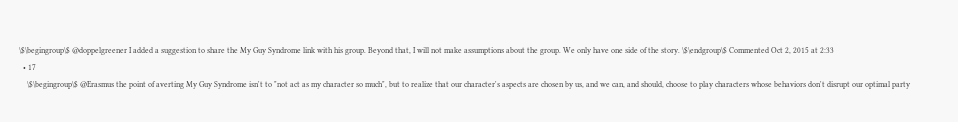\$\begingroup\$ @doppelgreener I added a suggestion to share the My Guy Syndrome link with his group. Beyond that, I will not make assumptions about the group. We only have one side of the story. \$\endgroup\$ Commented Oct 2, 2015 at 2:33
  • 17
    \$\begingroup\$ @Erasmus the point of averting My Guy Syndrome isn't to "not act as my character so much", but to realize that our character's aspects are chosen by us, and we can, and should, choose to play characters whose behaviors don't disrupt our optimal party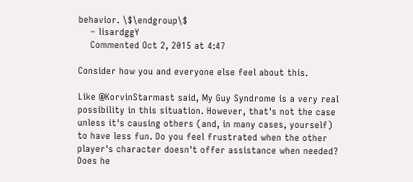behavior. \$\endgroup\$
    – lisardggY
    Commented Oct 2, 2015 at 4:47

Consider how you and everyone else feel about this.

Like @KorvinStarmast said, My Guy Syndrome is a very real possibility in this situation. However, that's not the case unless it's causing others (and, in many cases, yourself) to have less fun. Do you feel frustrated when the other player's character doesn't offer assistance when needed? Does he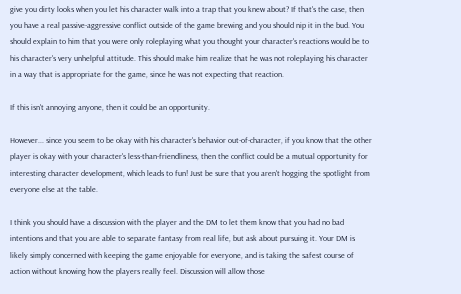give you dirty looks when you let his character walk into a trap that you knew about? If that's the case, then you have a real passive-aggressive conflict outside of the game brewing and you should nip it in the bud. You should explain to him that you were only roleplaying what you thought your character's reactions would be to his character's very unhelpful attitude. This should make him realize that he was not roleplaying his character in a way that is appropriate for the game, since he was not expecting that reaction.

If this isn't annoying anyone, then it could be an opportunity.

However... since you seem to be okay with his character's behavior out-of-character, if you know that the other player is okay with your character's less-than-friendliness, then the conflict could be a mutual opportunity for interesting character development, which leads to fun! Just be sure that you aren't hogging the spotlight from everyone else at the table.

I think you should have a discussion with the player and the DM to let them know that you had no bad intentions and that you are able to separate fantasy from real life, but ask about pursuing it. Your DM is likely simply concerned with keeping the game enjoyable for everyone, and is taking the safest course of action without knowing how the players really feel. Discussion will allow those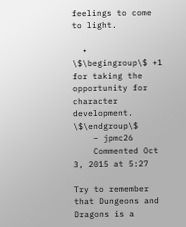feelings to come to light.

  • \$\begingroup\$ +1 for taking the opportunity for character development. \$\endgroup\$
    – jpmc26
    Commented Oct 3, 2015 at 5:27

Try to remember that Dungeons and Dragons is a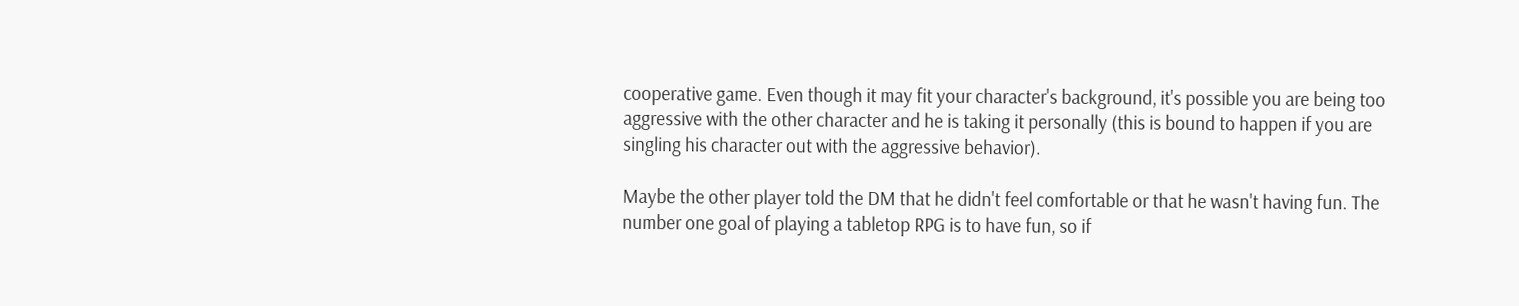cooperative game. Even though it may fit your character's background, it's possible you are being too aggressive with the other character and he is taking it personally (this is bound to happen if you are singling his character out with the aggressive behavior).

Maybe the other player told the DM that he didn't feel comfortable or that he wasn't having fun. The number one goal of playing a tabletop RPG is to have fun, so if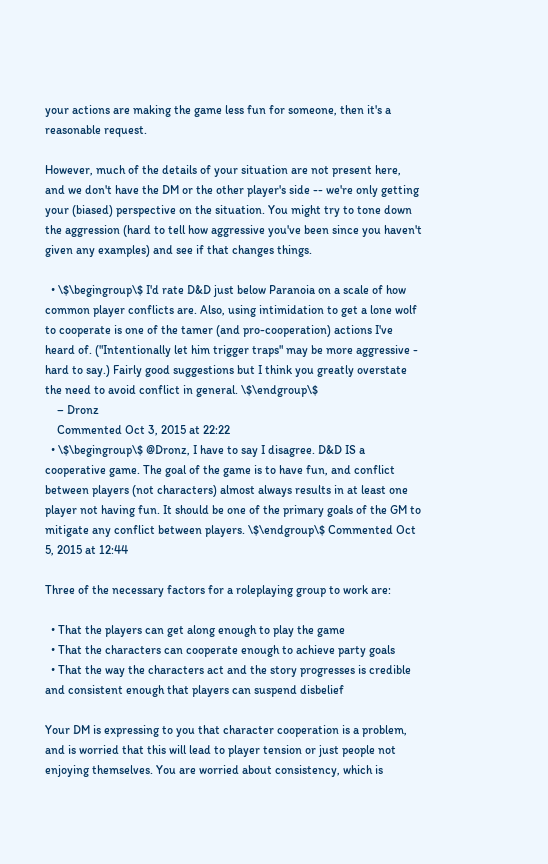your actions are making the game less fun for someone, then it's a reasonable request.

However, much of the details of your situation are not present here, and we don't have the DM or the other player's side -- we're only getting your (biased) perspective on the situation. You might try to tone down the aggression (hard to tell how aggressive you've been since you haven't given any examples) and see if that changes things.

  • \$\begingroup\$ I'd rate D&D just below Paranoia on a scale of how common player conflicts are. Also, using intimidation to get a lone wolf to cooperate is one of the tamer (and pro-cooperation) actions I've heard of. ("Intentionally let him trigger traps" may be more aggressive - hard to say.) Fairly good suggestions but I think you greatly overstate the need to avoid conflict in general. \$\endgroup\$
    – Dronz
    Commented Oct 3, 2015 at 22:22
  • \$\begingroup\$ @Dronz, I have to say I disagree. D&D IS a cooperative game. The goal of the game is to have fun, and conflict between players (not characters) almost always results in at least one player not having fun. It should be one of the primary goals of the GM to mitigate any conflict between players. \$\endgroup\$ Commented Oct 5, 2015 at 12:44

Three of the necessary factors for a roleplaying group to work are:

  • That the players can get along enough to play the game
  • That the characters can cooperate enough to achieve party goals
  • That the way the characters act and the story progresses is credible and consistent enough that players can suspend disbelief

Your DM is expressing to you that character cooperation is a problem, and is worried that this will lead to player tension or just people not enjoying themselves. You are worried about consistency, which is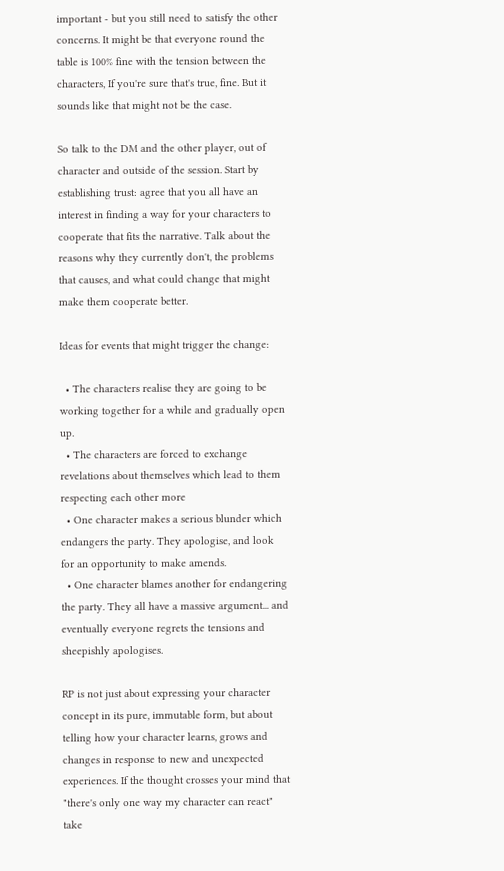important - but you still need to satisfy the other concerns. It might be that everyone round the table is 100% fine with the tension between the characters, If you're sure that's true, fine. But it sounds like that might not be the case.

So talk to the DM and the other player, out of character and outside of the session. Start by establishing trust: agree that you all have an interest in finding a way for your characters to cooperate that fits the narrative. Talk about the reasons why they currently don't, the problems that causes, and what could change that might make them cooperate better.

Ideas for events that might trigger the change:

  • The characters realise they are going to be working together for a while and gradually open up.
  • The characters are forced to exchange revelations about themselves which lead to them respecting each other more
  • One character makes a serious blunder which endangers the party. They apologise, and look for an opportunity to make amends.
  • One character blames another for endangering the party. They all have a massive argument... and eventually everyone regrets the tensions and sheepishly apologises.

RP is not just about expressing your character concept in its pure, immutable form, but about telling how your character learns, grows and changes in response to new and unexpected experiences. If the thought crosses your mind that "there's only one way my character can react" take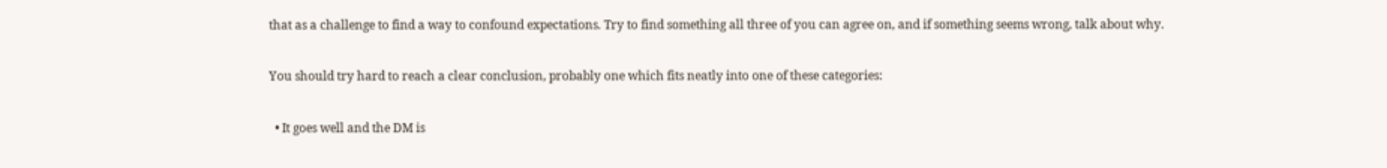that as a challenge to find a way to confound expectations. Try to find something all three of you can agree on, and if something seems wrong, talk about why.

You should try hard to reach a clear conclusion, probably one which fits neatly into one of these categories:

  • It goes well and the DM is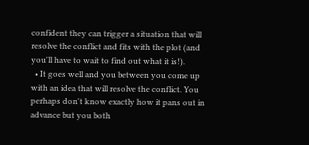confident they can trigger a situation that will resolve the conflict and fits with the plot (and you'll have to wait to find out what it is!).
  • It goes well and you between you come up with an idea that will resolve the conflict. You perhaps don't know exactly how it pans out in advance but you both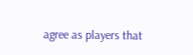agree as players that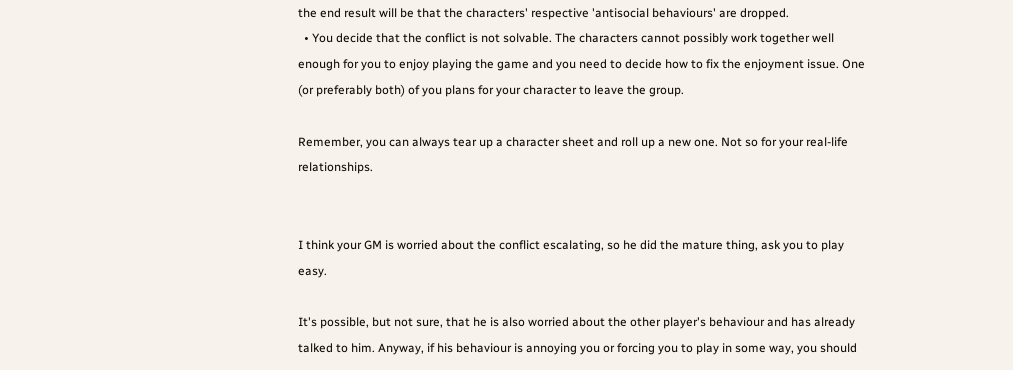the end result will be that the characters' respective 'antisocial behaviours' are dropped.
  • You decide that the conflict is not solvable. The characters cannot possibly work together well enough for you to enjoy playing the game and you need to decide how to fix the enjoyment issue. One (or preferably both) of you plans for your character to leave the group.

Remember, you can always tear up a character sheet and roll up a new one. Not so for your real-life relationships.


I think your GM is worried about the conflict escalating, so he did the mature thing, ask you to play easy.

It's possible, but not sure, that he is also worried about the other player's behaviour and has already talked to him. Anyway, if his behaviour is annoying you or forcing you to play in some way, you should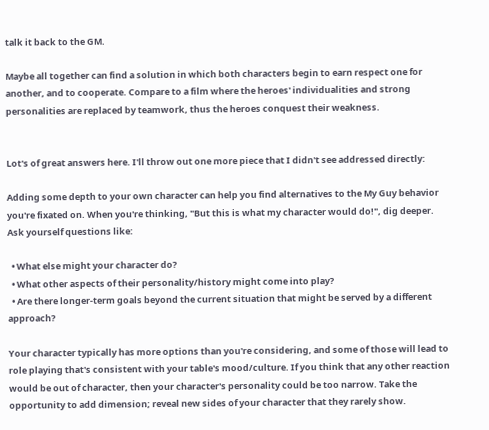talk it back to the GM.

Maybe all together can find a solution in which both characters begin to earn respect one for another, and to cooperate. Compare to a film where the heroes' individualities and strong personalities are replaced by teamwork, thus the heroes conquest their weakness.


Lot's of great answers here. I'll throw out one more piece that I didn't see addressed directly:

Adding some depth to your own character can help you find alternatives to the My Guy behavior you're fixated on. When you're thinking, "But this is what my character would do!", dig deeper. Ask yourself questions like:

  • What else might your character do?
  • What other aspects of their personality/history might come into play?
  • Are there longer-term goals beyond the current situation that might be served by a different approach?

Your character typically has more options than you're considering, and some of those will lead to role playing that's consistent with your table's mood/culture. If you think that any other reaction would be out of character, then your character's personality could be too narrow. Take the opportunity to add dimension; reveal new sides of your character that they rarely show.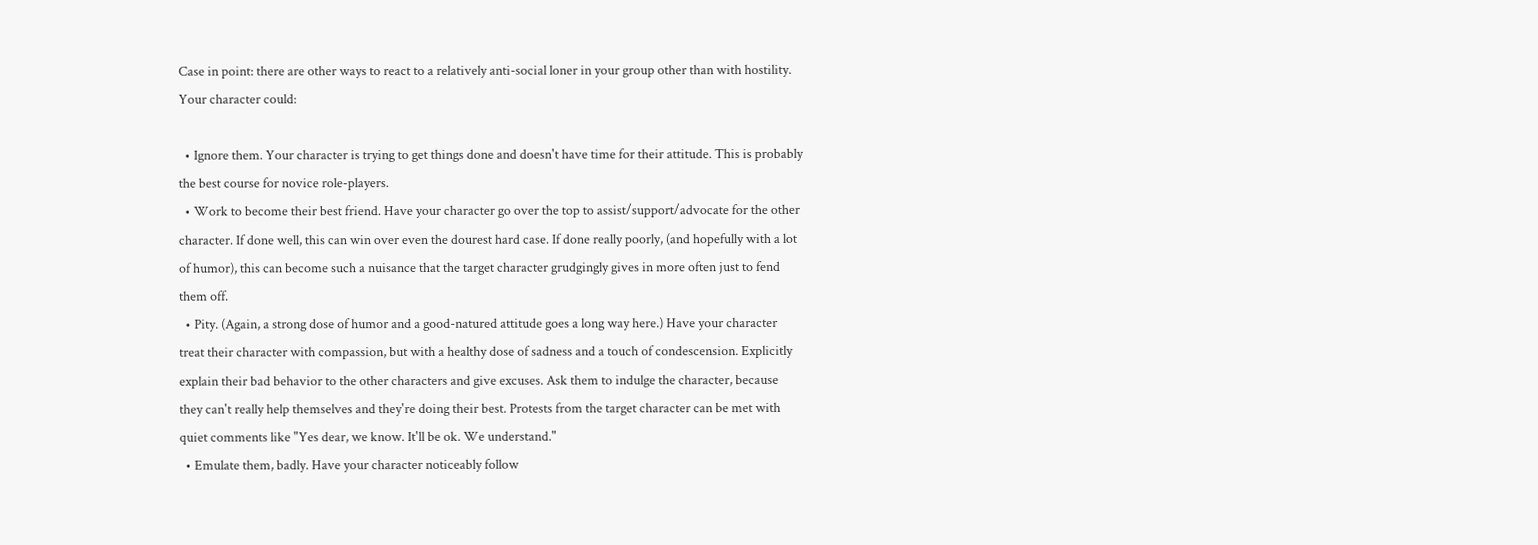Case in point: there are other ways to react to a relatively anti-social loner in your group other than with hostility. Your character could:

  • Ignore them. Your character is trying to get things done and doesn't have time for their attitude. This is probably the best course for novice role-players.
  • Work to become their best friend. Have your character go over the top to assist/support/advocate for the other character. If done well, this can win over even the dourest hard case. If done really poorly, (and hopefully with a lot of humor), this can become such a nuisance that the target character grudgingly gives in more often just to fend them off.
  • Pity. (Again, a strong dose of humor and a good-natured attitude goes a long way here.) Have your character treat their character with compassion, but with a healthy dose of sadness and a touch of condescension. Explicitly explain their bad behavior to the other characters and give excuses. Ask them to indulge the character, because they can't really help themselves and they're doing their best. Protests from the target character can be met with quiet comments like "Yes dear, we know. It'll be ok. We understand."
  • Emulate them, badly. Have your character noticeably follow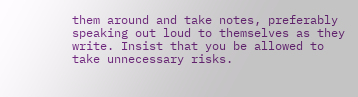them around and take notes, preferably speaking out loud to themselves as they write. Insist that you be allowed to take unnecessary risks.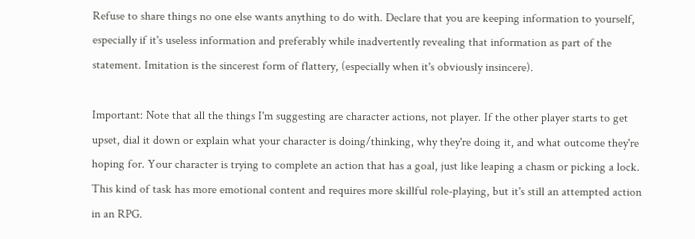Refuse to share things no one else wants anything to do with. Declare that you are keeping information to yourself, especially if it's useless information and preferably while inadvertently revealing that information as part of the statement. Imitation is the sincerest form of flattery, (especially when it's obviously insincere).

Important: Note that all the things I'm suggesting are character actions, not player. If the other player starts to get upset, dial it down or explain what your character is doing/thinking, why they're doing it, and what outcome they're hoping for. Your character is trying to complete an action that has a goal, just like leaping a chasm or picking a lock. This kind of task has more emotional content and requires more skillful role-playing, but it's still an attempted action in an RPG.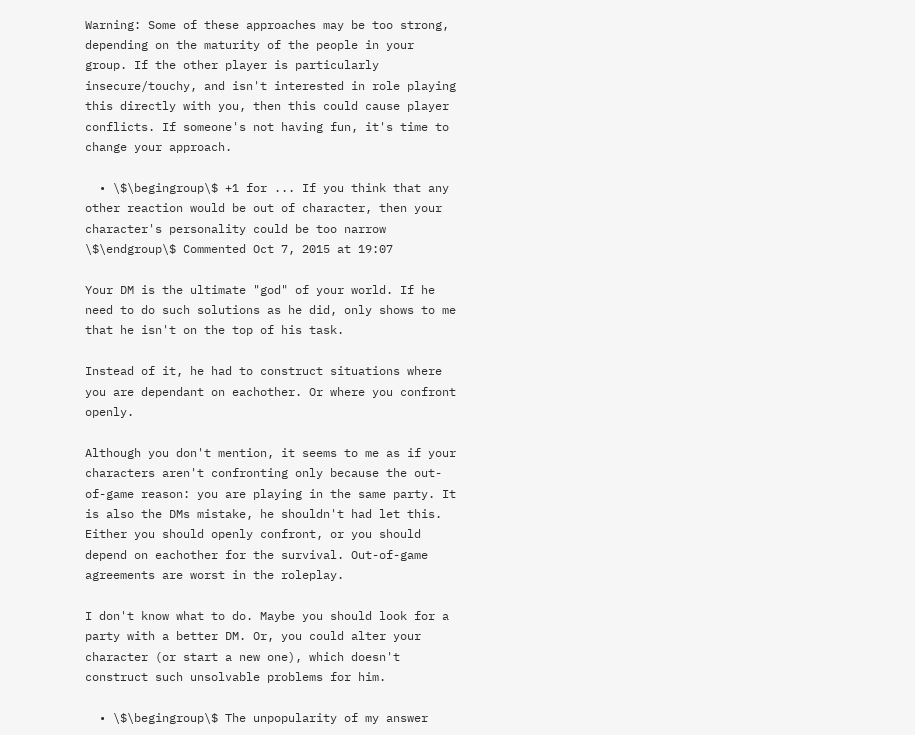Warning: Some of these approaches may be too strong, depending on the maturity of the people in your group. If the other player is particularly insecure/touchy, and isn't interested in role playing this directly with you, then this could cause player conflicts. If someone's not having fun, it's time to change your approach.

  • \$\begingroup\$ +1 for ... If you think that any other reaction would be out of character, then your character's personality could be too narrow \$\endgroup\$ Commented Oct 7, 2015 at 19:07

Your DM is the ultimate "god" of your world. If he need to do such solutions as he did, only shows to me that he isn't on the top of his task.

Instead of it, he had to construct situations where you are dependant on eachother. Or where you confront openly.

Although you don't mention, it seems to me as if your characters aren't confronting only because the out-of-game reason: you are playing in the same party. It is also the DMs mistake, he shouldn't had let this. Either you should openly confront, or you should depend on eachother for the survival. Out-of-game agreements are worst in the roleplay.

I don't know what to do. Maybe you should look for a party with a better DM. Or, you could alter your character (or start a new one), which doesn't construct such unsolvable problems for him.

  • \$\begingroup\$ The unpopularity of my answer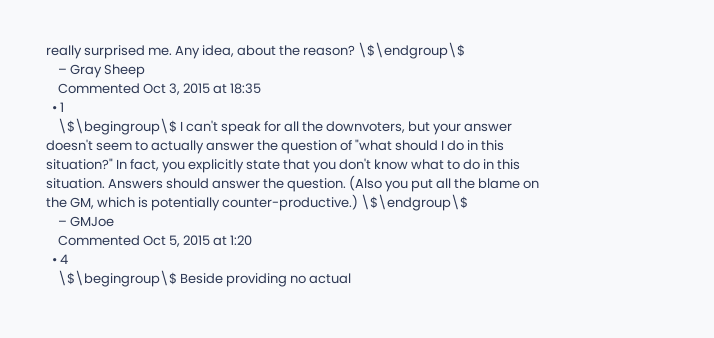really surprised me. Any idea, about the reason? \$\endgroup\$
    – Gray Sheep
    Commented Oct 3, 2015 at 18:35
  • 1
    \$\begingroup\$ I can't speak for all the downvoters, but your answer doesn't seem to actually answer the question of "what should I do in this situation?" In fact, you explicitly state that you don't know what to do in this situation. Answers should answer the question. (Also you put all the blame on the GM, which is potentially counter-productive.) \$\endgroup\$
    – GMJoe
    Commented Oct 5, 2015 at 1:20
  • 4
    \$\begingroup\$ Beside providing no actual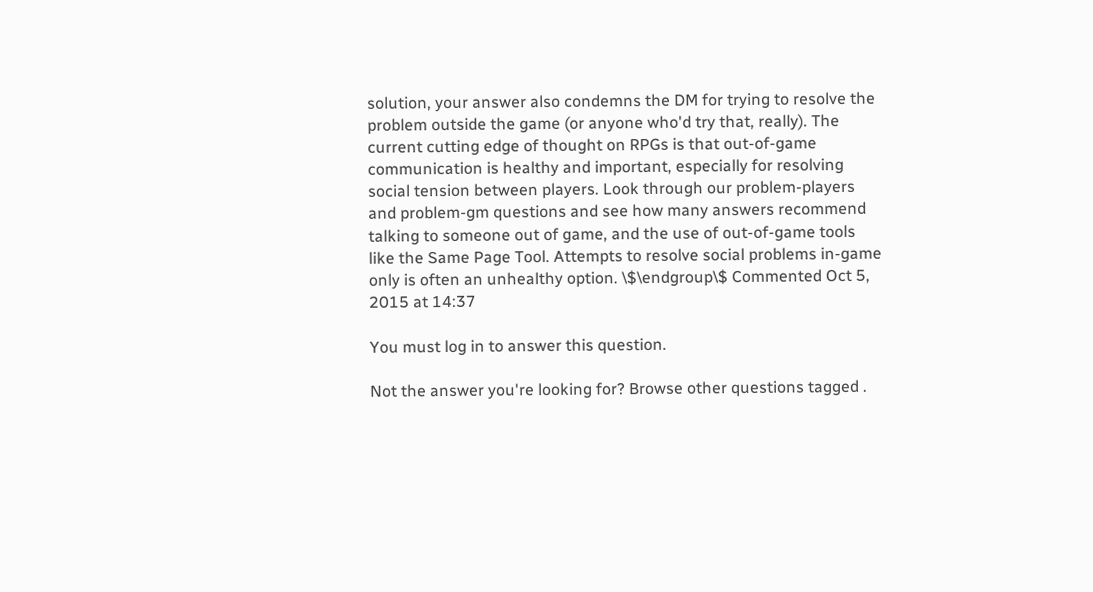solution, your answer also condemns the DM for trying to resolve the problem outside the game (or anyone who'd try that, really). The current cutting edge of thought on RPGs is that out-of-game communication is healthy and important, especially for resolving social tension between players. Look through our problem-players and problem-gm questions and see how many answers recommend talking to someone out of game, and the use of out-of-game tools like the Same Page Tool. Attempts to resolve social problems in-game only is often an unhealthy option. \$\endgroup\$ Commented Oct 5, 2015 at 14:37

You must log in to answer this question.

Not the answer you're looking for? Browse other questions tagged .